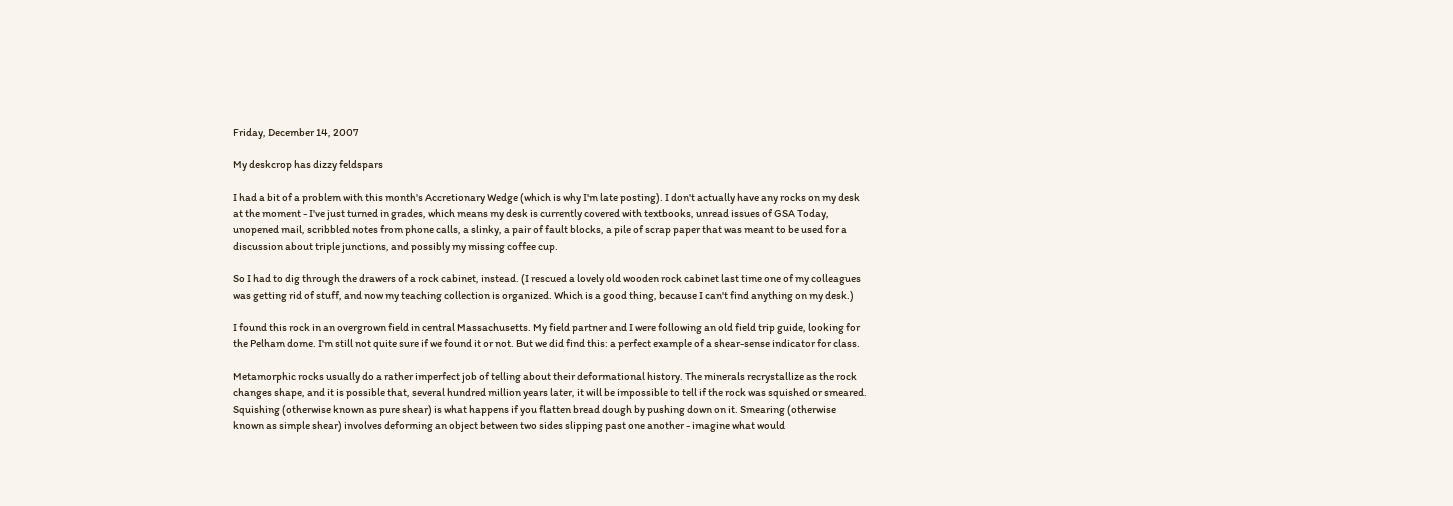Friday, December 14, 2007

My deskcrop has dizzy feldspars

I had a bit of a problem with this month's Accretionary Wedge (which is why I'm late posting). I don't actually have any rocks on my desk at the moment - I've just turned in grades, which means my desk is currently covered with textbooks, unread issues of GSA Today, unopened mail, scribbled notes from phone calls, a slinky, a pair of fault blocks, a pile of scrap paper that was meant to be used for a discussion about triple junctions, and possibly my missing coffee cup.

So I had to dig through the drawers of a rock cabinet, instead. (I rescued a lovely old wooden rock cabinet last time one of my colleagues was getting rid of stuff, and now my teaching collection is organized. Which is a good thing, because I can't find anything on my desk.)

I found this rock in an overgrown field in central Massachusetts. My field partner and I were following an old field trip guide, looking for the Pelham dome. I'm still not quite sure if we found it or not. But we did find this: a perfect example of a shear-sense indicator for class.

Metamorphic rocks usually do a rather imperfect job of telling about their deformational history. The minerals recrystallize as the rock changes shape, and it is possible that, several hundred million years later, it will be impossible to tell if the rock was squished or smeared. Squishing (otherwise known as pure shear) is what happens if you flatten bread dough by pushing down on it. Smearing (otherwise known as simple shear) involves deforming an object between two sides slipping past one another - imagine what would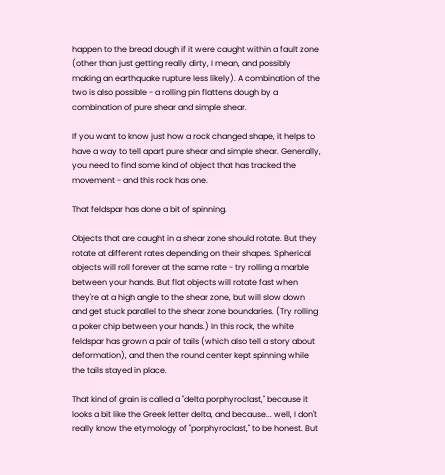happen to the bread dough if it were caught within a fault zone (other than just getting really dirty, I mean, and possibly making an earthquake rupture less likely). A combination of the two is also possible - a rolling pin flattens dough by a combination of pure shear and simple shear.

If you want to know just how a rock changed shape, it helps to have a way to tell apart pure shear and simple shear. Generally, you need to find some kind of object that has tracked the movement - and this rock has one.

That feldspar has done a bit of spinning.

Objects that are caught in a shear zone should rotate. But they rotate at different rates depending on their shapes. Spherical objects will roll forever at the same rate - try rolling a marble between your hands. But flat objects will rotate fast when they're at a high angle to the shear zone, but will slow down and get stuck parallel to the shear zone boundaries. (Try rolling a poker chip between your hands.) In this rock, the white feldspar has grown a pair of tails (which also tell a story about deformation), and then the round center kept spinning while the tails stayed in place.

That kind of grain is called a "delta porphyroclast," because it looks a bit like the Greek letter delta, and because... well, I don't really know the etymology of "porphyroclast," to be honest. But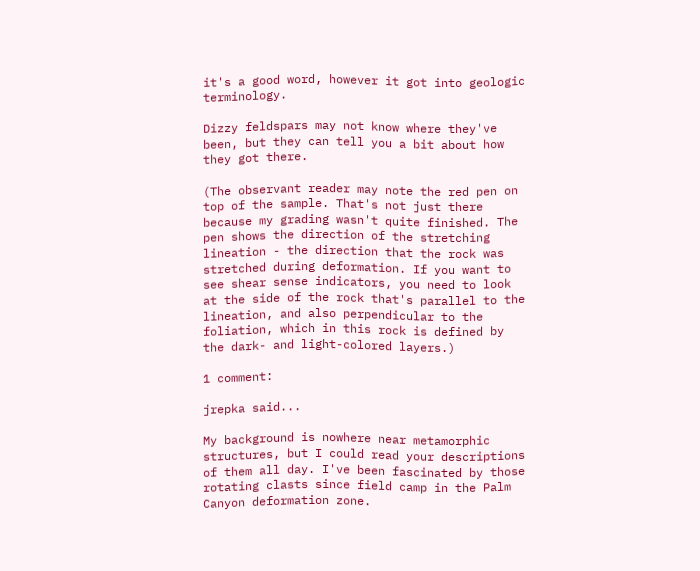it's a good word, however it got into geologic terminology.

Dizzy feldspars may not know where they've been, but they can tell you a bit about how they got there.

(The observant reader may note the red pen on top of the sample. That's not just there because my grading wasn't quite finished. The pen shows the direction of the stretching lineation - the direction that the rock was stretched during deformation. If you want to see shear sense indicators, you need to look at the side of the rock that's parallel to the lineation, and also perpendicular to the foliation, which in this rock is defined by the dark- and light-colored layers.)

1 comment:

jrepka said...

My background is nowhere near metamorphic structures, but I could read your descriptions of them all day. I've been fascinated by those rotating clasts since field camp in the Palm Canyon deformation zone.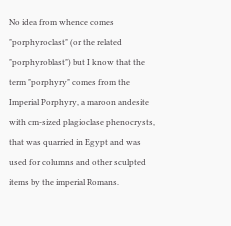No idea from whence comes "porphyroclast" (or the related "porphyroblast") but I know that the term "porphyry" comes from the Imperial Porphyry, a maroon andesite with cm-sized plagioclase phenocrysts, that was quarried in Egypt and was used for columns and other sculpted items by the imperial Romans.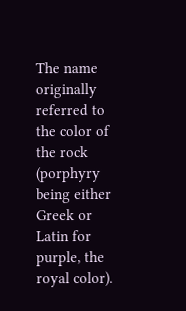The name originally referred to the color of the rock (porphyry being either Greek or Latin for purple, the royal color).